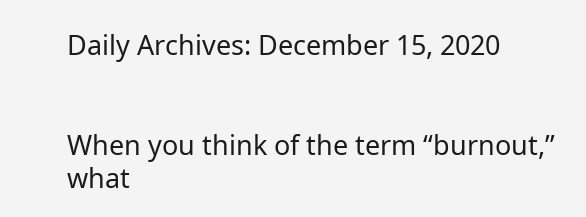Daily Archives: December 15, 2020


When you think of the term “burnout,” what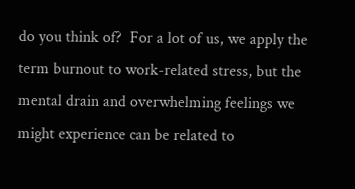do you think of?  For a lot of us, we apply the term burnout to work-related stress, but the mental drain and overwhelming feelings we might experience can be related to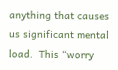anything that causes us significant mental load.  This “worry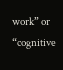work” or “cognitive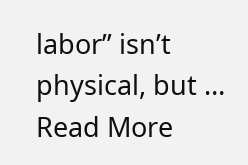labor” isn’t physical, but … Read More